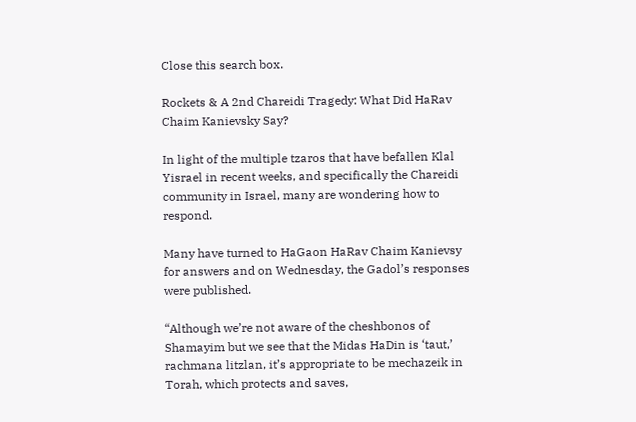Close this search box.

Rockets & A 2nd Chareidi Tragedy: What Did HaRav Chaim Kanievsky Say?

In light of the multiple tzaros that have befallen Klal Yisrael in recent weeks, and specifically the Chareidi community in Israel, many are wondering how to respond.

Many have turned to HaGaon HaRav Chaim Kanievsy for answers and on Wednesday, the Gadol’s responses were published.

“Although we’re not aware of the cheshbonos of Shamayim but we see that the Midas HaDin is ‘taut,’ rachmana litzlan, it’s appropriate to be mechazeik in Torah, which protects and saves,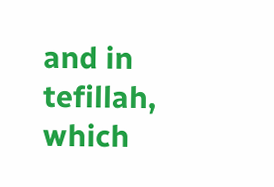and in tefillah, which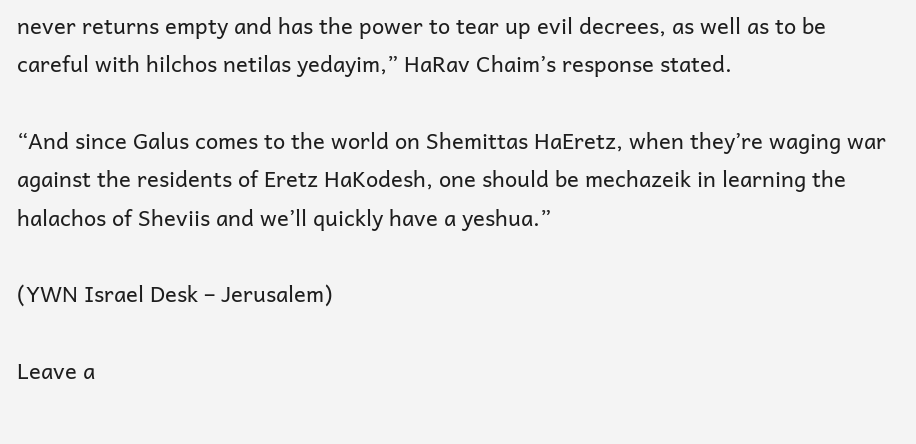never returns empty and has the power to tear up evil decrees, as well as to be careful with hilchos netilas yedayim,” HaRav Chaim’s response stated.

“And since Galus comes to the world on Shemittas HaEretz, when they’re waging war against the residents of Eretz HaKodesh, one should be mechazeik in learning the halachos of Sheviis and we’ll quickly have a yeshua.”

(YWN Israel Desk – Jerusalem)

Leave a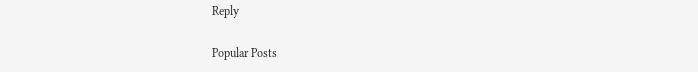Reply

Popular Posts